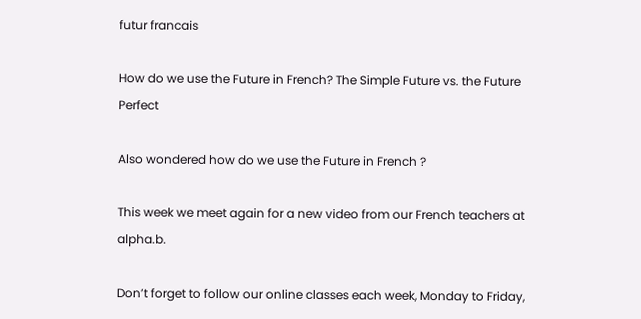futur francais

How do we use the Future in French? The Simple Future vs. the Future Perfect

Also wondered how do we use the Future in French ?

This week we meet again for a new video from our French teachers at alpha.b.

Don’t forget to follow our online classes each week, Monday to Friday,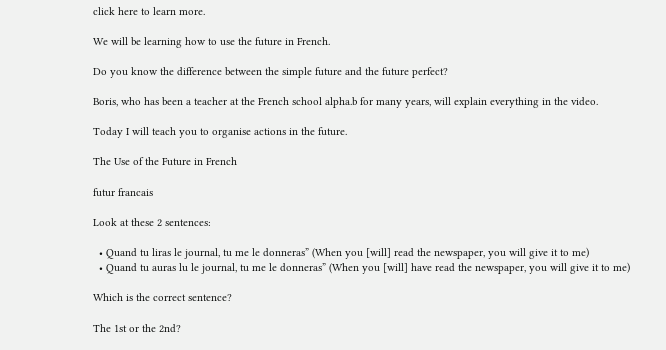click here to learn more.

We will be learning how to use the future in French.

Do you know the difference between the simple future and the future perfect?

Boris, who has been a teacher at the French school alpha.b for many years, will explain everything in the video.

Today I will teach you to organise actions in the future.

The Use of the Future in French

futur francais

Look at these 2 sentences:

  • Quand tu liras le journal, tu me le donneras” (When you [will] read the newspaper, you will give it to me)
  • Quand tu auras lu le journal, tu me le donneras” (When you [will] have read the newspaper, you will give it to me)

Which is the correct sentence?

The 1st or the 2nd?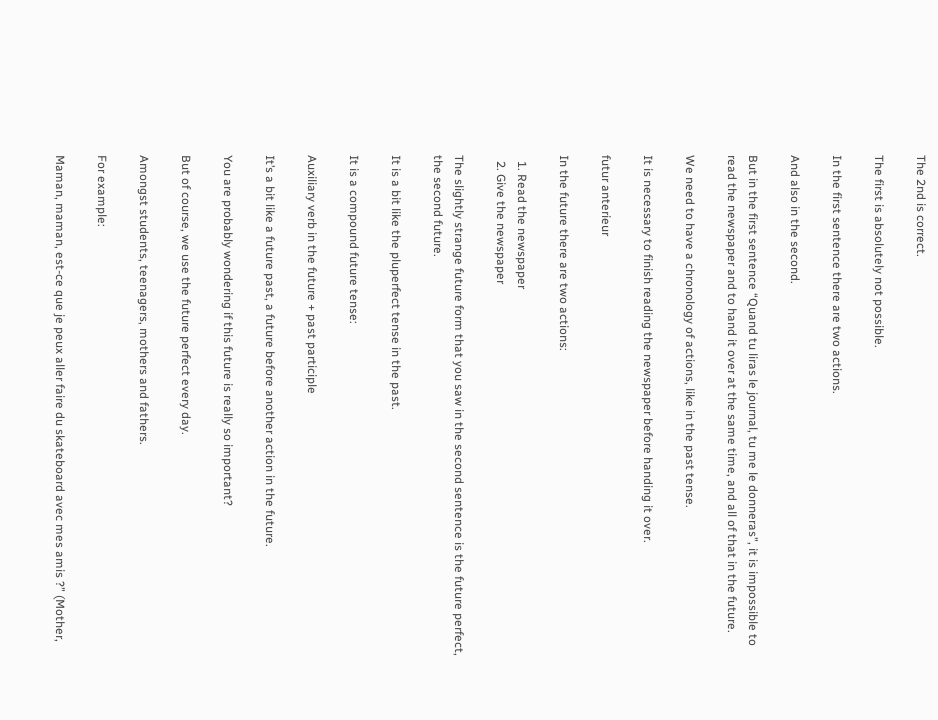The 2nd is correct.

The first is absolutely not possible.

In the first sentence there are two actions.

And also in the second.

But in the first sentence “Quand tu liras le journal, tu me le donneras”, it is impossible to read the newspaper and to hand it over at the same time, and all of that in the future.

We need to have a chronology of actions, like in the past tense.

It is necessary to finish reading the newspaper before handing it over.

futur anterieur

In the future there are two actions:

  1. Read the newspaper
  2. Give the newspaper

The slightly strange future form that you saw in the second sentence is the future perfect, the second future.

It is a bit like the pluperfect tense in the past.

It is a compound future tense:

Auxiliary verb in the future + past participle

It’s a bit like a future past, a future before another action in the future.

You are probably wondering if this future is really so important?

But of course, we use the future perfect every day.

Amongst students, teenagers, mothers and fathers.

For example:

Maman, maman, est-ce que je peux aller faire du skateboard avec mes amis ?” (Mother,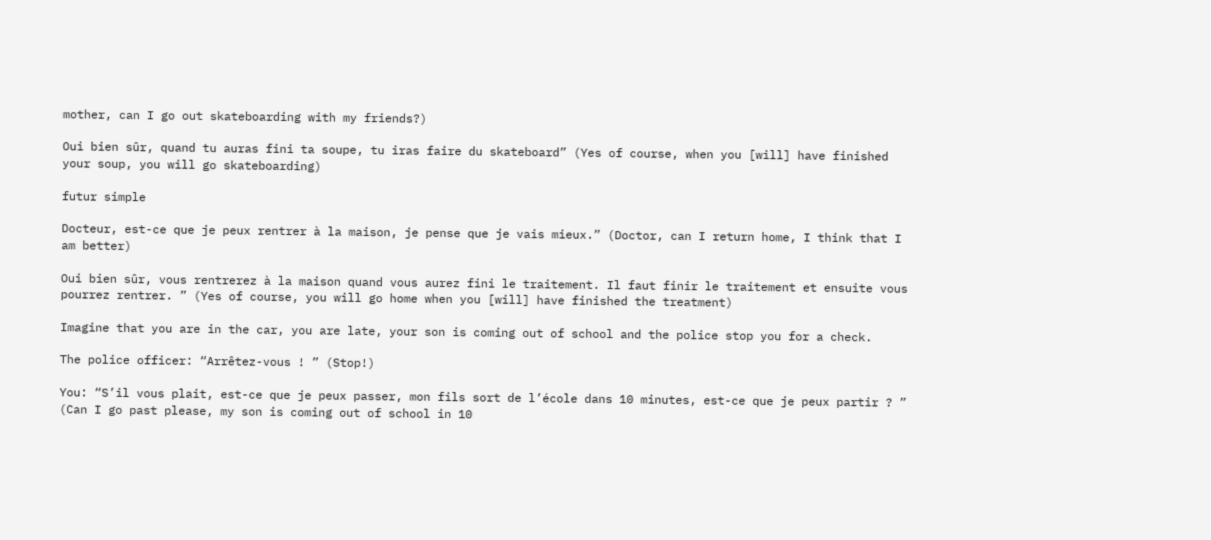mother, can I go out skateboarding with my friends?)

Oui bien sûr, quand tu auras fini ta soupe, tu iras faire du skateboard” (Yes of course, when you [will] have finished your soup, you will go skateboarding)

futur simple

Docteur, est-ce que je peux rentrer à la maison, je pense que je vais mieux.” (Doctor, can I return home, I think that I am better)

Oui bien sûr, vous rentrerez à la maison quand vous aurez fini le traitement. Il faut finir le traitement et ensuite vous pourrez rentrer. ” (Yes of course, you will go home when you [will] have finished the treatment)

Imagine that you are in the car, you are late, your son is coming out of school and the police stop you for a check.

The police officer: “Arrêtez-vous ! ” (Stop!)

You: “S’il vous plait, est-ce que je peux passer, mon fils sort de l’école dans 10 minutes, est-ce que je peux partir ? ” (Can I go past please, my son is coming out of school in 10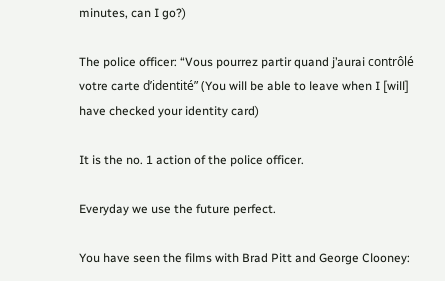minutes, can I go?)

The police officer: “Vous pourrez partir quand j’aurai contrôlé votre carte d’identité” (You will be able to leave when I [will] have checked your identity card)

It is the no. 1 action of the police officer.

Everyday we use the future perfect.

You have seen the films with Brad Pitt and George Clooney: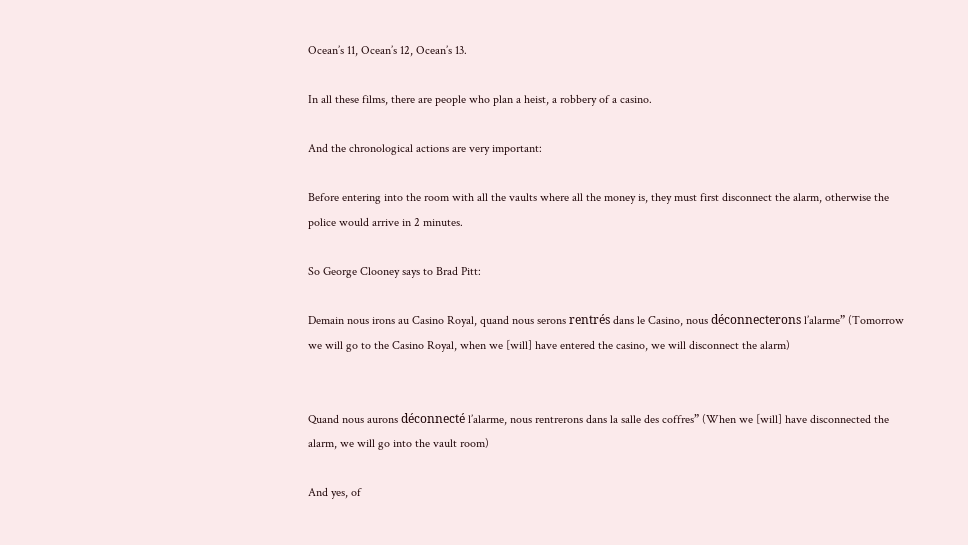Ocean’s 11, Ocean’s 12, Ocean’s 13.

In all these films, there are people who plan a heist, a robbery of a casino.

And the chronological actions are very important:

Before entering into the room with all the vaults where all the money is, they must first disconnect the alarm, otherwise the police would arrive in 2 minutes.

So George Clooney says to Brad Pitt:

Demain nous irons au Casino Royal, quand nous serons rentrés dans le Casino, nous déconnecterons l’alarme” (Tomorrow we will go to the Casino Royal, when we [will] have entered the casino, we will disconnect the alarm)


Quand nous aurons déconnecté l’alarme, nous rentrerons dans la salle des coffres” (When we [will] have disconnected the alarm, we will go into the vault room)

And yes, of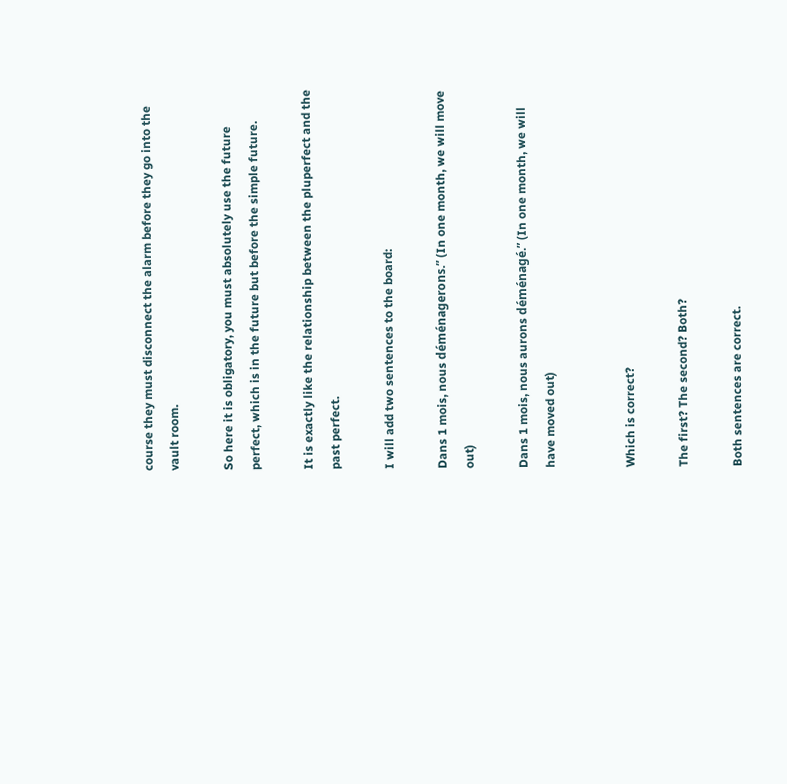course they must disconnect the alarm before they go into the vault room.

So here it is obligatory, you must absolutely use the future perfect, which is in the future but before the simple future.

It is exactly like the relationship between the pluperfect and the past perfect.

I will add two sentences to the board:

Dans 1 mois, nous déménagerons.” (In one month, we will move out)

Dans 1 mois, nous aurons déménagé.” (In one month, we will have moved out)


Which is correct?

The first? The second? Both?

Both sentences are correct.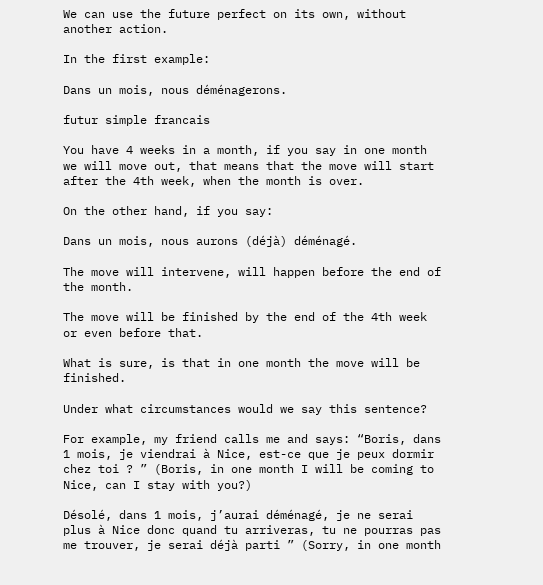We can use the future perfect on its own, without another action.

In the first example:

Dans un mois, nous déménagerons.

futur simple francais

You have 4 weeks in a month, if you say in one month we will move out, that means that the move will start after the 4th week, when the month is over.

On the other hand, if you say:

Dans un mois, nous aurons (déjà) déménagé.

The move will intervene, will happen before the end of the month.

The move will be finished by the end of the 4th week or even before that.

What is sure, is that in one month the move will be finished.

Under what circumstances would we say this sentence?

For example, my friend calls me and says: “Boris, dans 1 mois, je viendrai à Nice, est-ce que je peux dormir chez toi ? ” (Boris, in one month I will be coming to Nice, can I stay with you?)

Désolé, dans 1 mois, j’aurai déménagé, je ne serai plus à Nice donc quand tu arriveras, tu ne pourras pas me trouver, je serai déjà parti ” (Sorry, in one month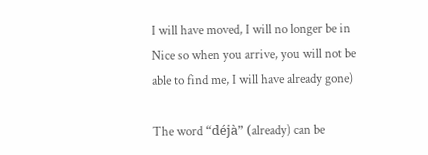I will have moved, I will no longer be in Nice so when you arrive, you will not be able to find me, I will have already gone)

The word “déjà” (already) can be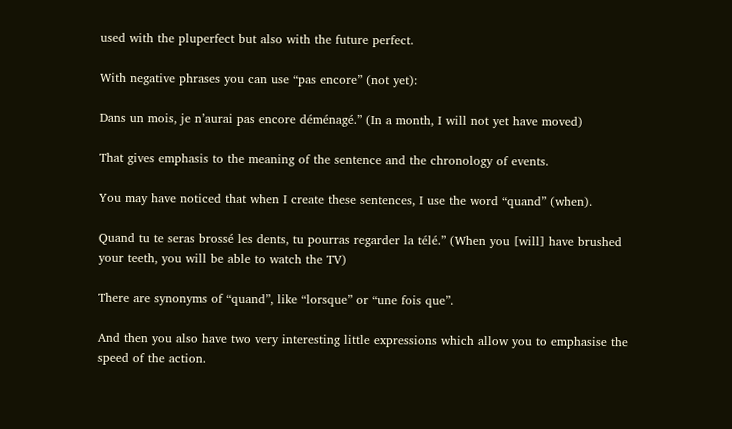used with the pluperfect but also with the future perfect.

With negative phrases you can use “pas encore” (not yet):

Dans un mois, je n’aurai pas encore déménagé.” (In a month, I will not yet have moved)

That gives emphasis to the meaning of the sentence and the chronology of events.

You may have noticed that when I create these sentences, I use the word “quand” (when).

Quand tu te seras brossé les dents, tu pourras regarder la télé.” (When you [will] have brushed your teeth, you will be able to watch the TV)

There are synonyms of “quand”, like “lorsque” or “une fois que”.

And then you also have two very interesting little expressions which allow you to emphasise the speed of the action.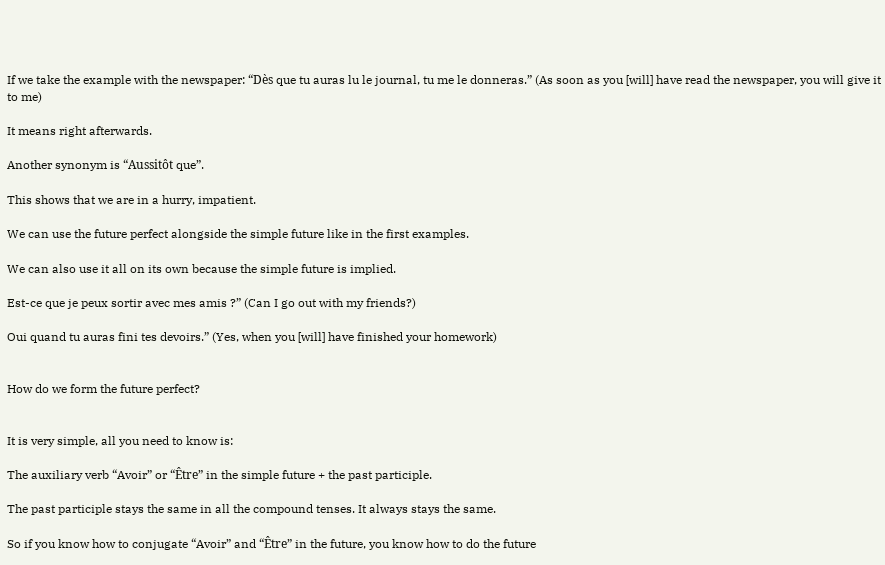If we take the example with the newspaper: “Dès que tu auras lu le journal, tu me le donneras.” (As soon as you [will] have read the newspaper, you will give it to me)

It means right afterwards.

Another synonym is “Aussitôt que”.

This shows that we are in a hurry, impatient.

We can use the future perfect alongside the simple future like in the first examples.

We can also use it all on its own because the simple future is implied.

Est-ce que je peux sortir avec mes amis ?” (Can I go out with my friends?)

Oui quand tu auras fini tes devoirs.” (Yes, when you [will] have finished your homework)


How do we form the future perfect?


It is very simple, all you need to know is:

The auxiliary verb “Avoir” or “Être” in the simple future + the past participle.

The past participle stays the same in all the compound tenses. It always stays the same.

So if you know how to conjugate “Avoir” and “Être” in the future, you know how to do the future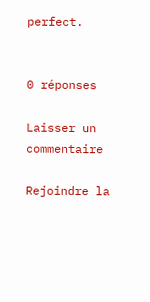perfect.


0 réponses

Laisser un commentaire

Rejoindre la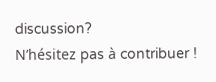discussion?
N’hésitez pas à contribuer !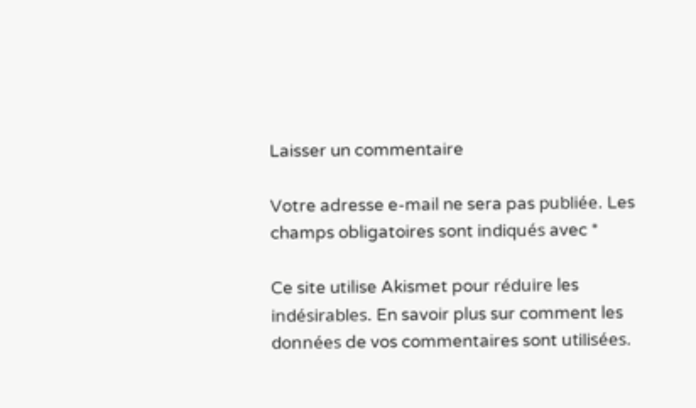Laisser un commentaire

Votre adresse e-mail ne sera pas publiée. Les champs obligatoires sont indiqués avec *

Ce site utilise Akismet pour réduire les indésirables. En savoir plus sur comment les données de vos commentaires sont utilisées.